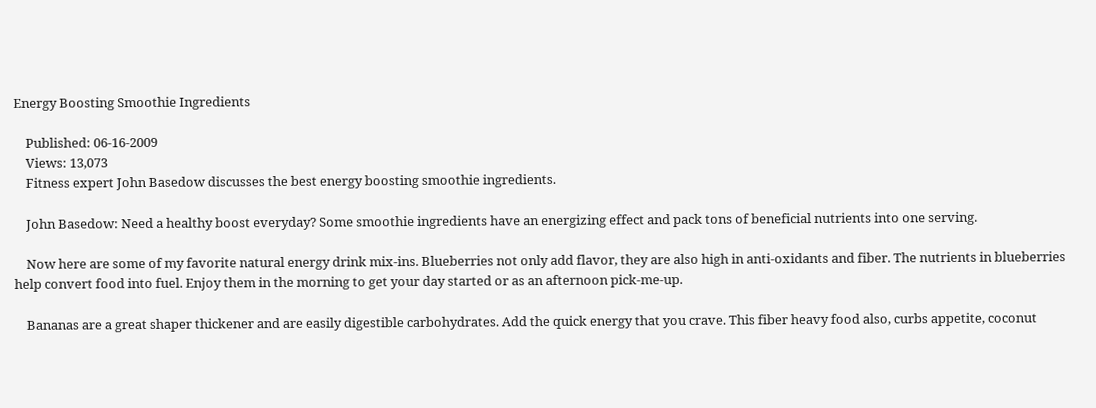Energy Boosting Smoothie Ingredients

    Published: 06-16-2009
    Views: 13,073
    Fitness expert John Basedow discusses the best energy boosting smoothie ingredients.

    John Basedow: Need a healthy boost everyday? Some smoothie ingredients have an energizing effect and pack tons of beneficial nutrients into one serving.

    Now here are some of my favorite natural energy drink mix-ins. Blueberries not only add flavor, they are also high in anti-oxidants and fiber. The nutrients in blueberries help convert food into fuel. Enjoy them in the morning to get your day started or as an afternoon pick-me-up.

    Bananas are a great shaper thickener and are easily digestible carbohydrates. Add the quick energy that you crave. This fiber heavy food also, curbs appetite, coconut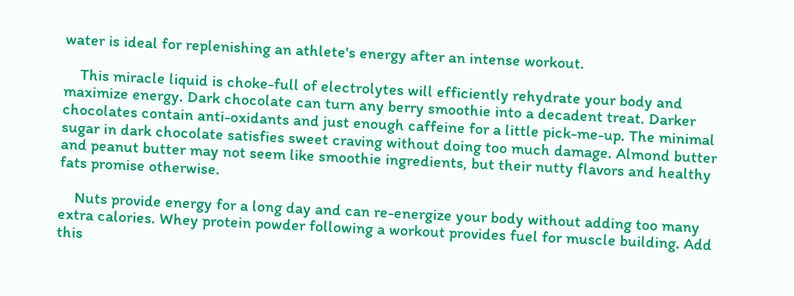water is ideal for replenishing an athlete's energy after an intense workout.

    This miracle liquid is choke-full of electrolytes will efficiently rehydrate your body and maximize energy. Dark chocolate can turn any berry smoothie into a decadent treat. Darker chocolates contain anti-oxidants and just enough caffeine for a little pick-me-up. The minimal sugar in dark chocolate satisfies sweet craving without doing too much damage. Almond butter and peanut butter may not seem like smoothie ingredients, but their nutty flavors and healthy fats promise otherwise.

    Nuts provide energy for a long day and can re-energize your body without adding too many extra calories. Whey protein powder following a workout provides fuel for muscle building. Add this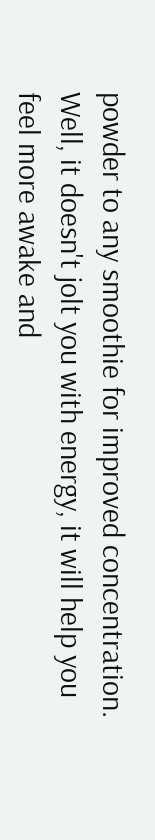powder to any smoothie for improved concentration. Well, it doesn't jolt you with energy, it will help you feel more awake and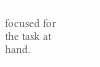focused for the task at hand.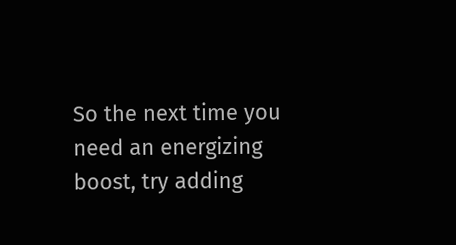So the next time you need an energizing boost, try adding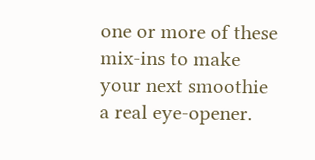one or more of these mix-ins to make your next smoothie a real eye-opener.